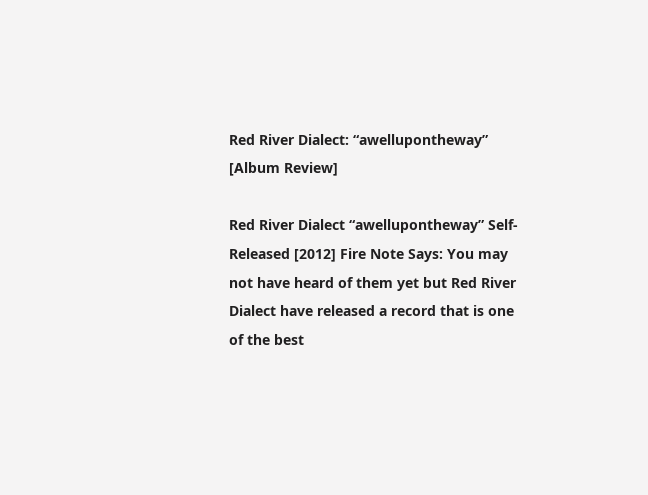Red River Dialect: “awellupontheway” [Album Review]

Red River Dialect “awellupontheway” Self-Released [2012] Fire Note Says: You may not have heard of them yet but Red River Dialect have released a record that is one of the best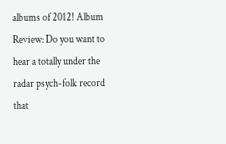albums of 2012! Album Review: Do you want to hear a totally under the radar psych-folk record that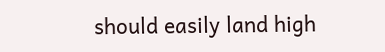should easily land high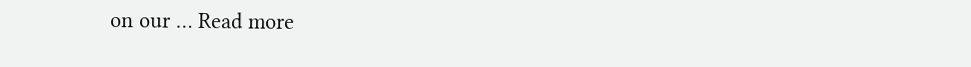on our … Read more